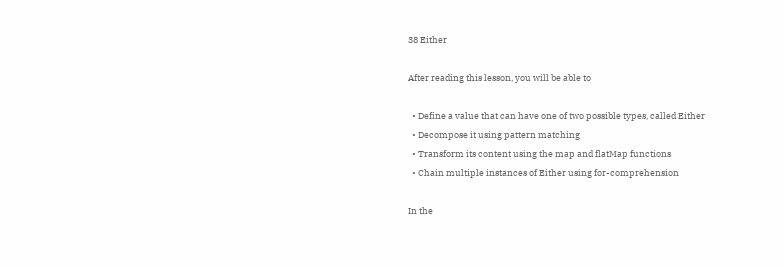38 Either

After reading this lesson, you will be able to

  • Define a value that can have one of two possible types, called Either
  • Decompose it using pattern matching
  • Transform its content using the map and flatMap functions
  • Chain multiple instances of Either using for-comprehension

In the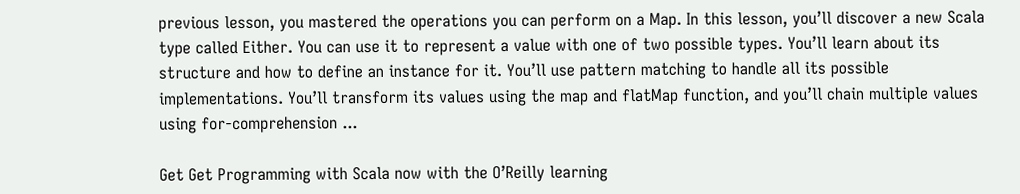previous lesson, you mastered the operations you can perform on a Map. In this lesson, you’ll discover a new Scala type called Either. You can use it to represent a value with one of two possible types. You’ll learn about its structure and how to define an instance for it. You’ll use pattern matching to handle all its possible implementations. You’ll transform its values using the map and flatMap function, and you’ll chain multiple values using for-comprehension ...

Get Get Programming with Scala now with the O’Reilly learning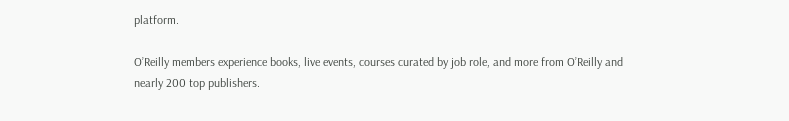platform.

O’Reilly members experience books, live events, courses curated by job role, and more from O’Reilly and nearly 200 top publishers.